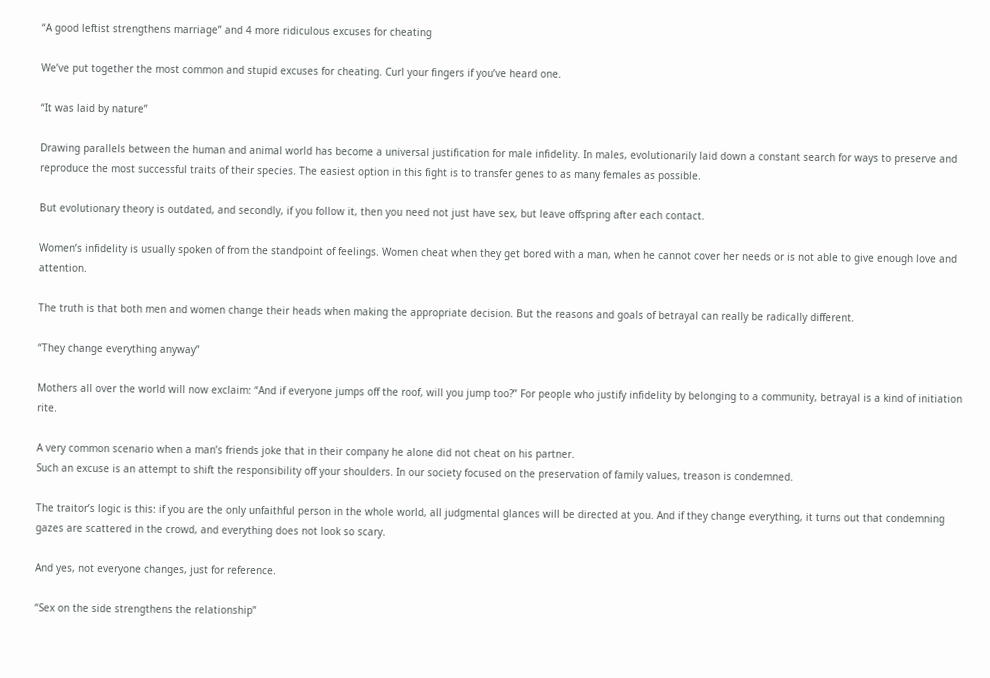“A good leftist strengthens marriage” and 4 more ridiculous excuses for cheating

We’ve put together the most common and stupid excuses for cheating. Curl your fingers if you’ve heard one.

“It was laid by nature”

Drawing parallels between the human and animal world has become a universal justification for male infidelity. In males, evolutionarily laid down a constant search for ways to preserve and reproduce the most successful traits of their species. The easiest option in this fight is to transfer genes to as many females as possible.

But evolutionary theory is outdated, and secondly, if you follow it, then you need not just have sex, but leave offspring after each contact.

Women’s infidelity is usually spoken of from the standpoint of feelings. Women cheat when they get bored with a man, when he cannot cover her needs or is not able to give enough love and attention.

The truth is that both men and women change their heads when making the appropriate decision. But the reasons and goals of betrayal can really be radically different.

“They change everything anyway”

Mothers all over the world will now exclaim: “And if everyone jumps off the roof, will you jump too?” For people who justify infidelity by belonging to a community, betrayal is a kind of initiation rite.

A very common scenario when a man’s friends joke that in their company he alone did not cheat on his partner.
Such an excuse is an attempt to shift the responsibility off your shoulders. In our society focused on the preservation of family values, treason is condemned.

The traitor’s logic is this: if you are the only unfaithful person in the whole world, all judgmental glances will be directed at you. And if they change everything, it turns out that condemning gazes are scattered in the crowd, and everything does not look so scary.

And yes, not everyone changes, just for reference.

“Sex on the side strengthens the relationship”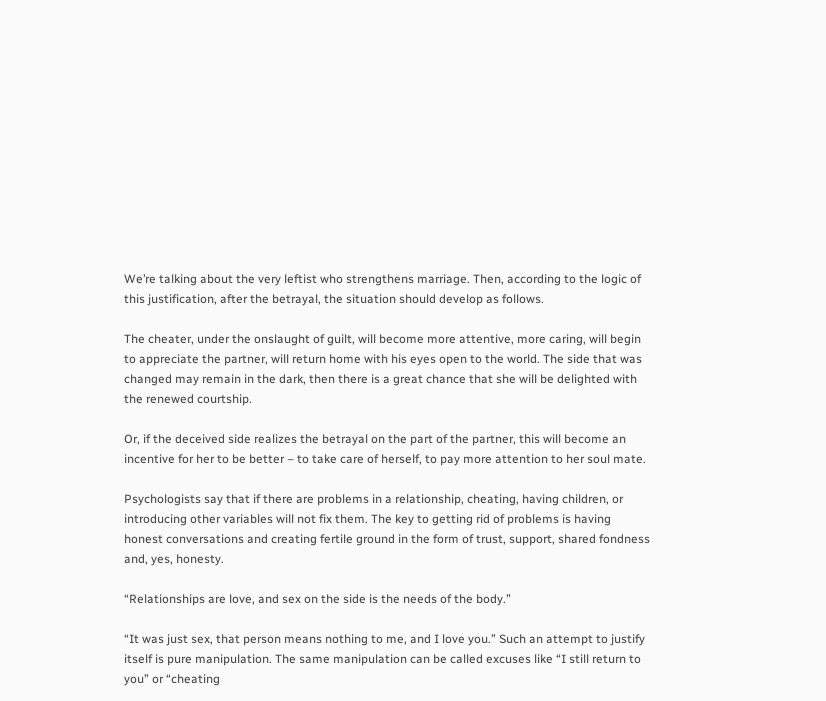We’re talking about the very leftist who strengthens marriage. Then, according to the logic of this justification, after the betrayal, the situation should develop as follows.

The cheater, under the onslaught of guilt, will become more attentive, more caring, will begin to appreciate the partner, will return home with his eyes open to the world. The side that was changed may remain in the dark, then there is a great chance that she will be delighted with the renewed courtship.

Or, if the deceived side realizes the betrayal on the part of the partner, this will become an incentive for her to be better – to take care of herself, to pay more attention to her soul mate.

Psychologists say that if there are problems in a relationship, cheating, having children, or introducing other variables will not fix them. The key to getting rid of problems is having honest conversations and creating fertile ground in the form of trust, support, shared fondness and, yes, honesty.

“Relationships are love, and sex on the side is the needs of the body.”

“It was just sex, that person means nothing to me, and I love you.” Such an attempt to justify itself is pure manipulation. The same manipulation can be called excuses like “I still return to you” or “cheating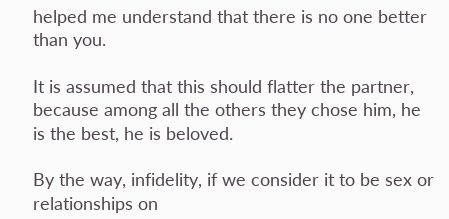helped me understand that there is no one better than you.

It is assumed that this should flatter the partner, because among all the others they chose him, he is the best, he is beloved.

By the way, infidelity, if we consider it to be sex or relationships on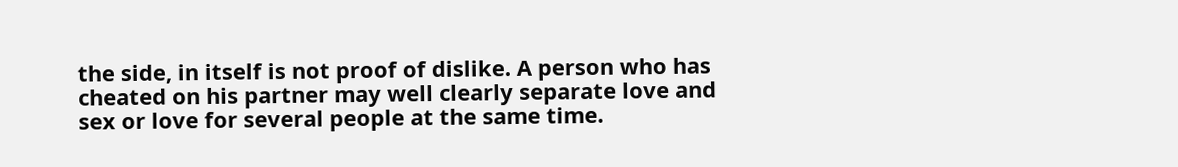the side, in itself is not proof of dislike. A person who has cheated on his partner may well clearly separate love and sex or love for several people at the same time.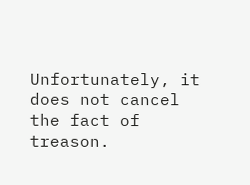Unfortunately, it does not cancel the fact of treason.